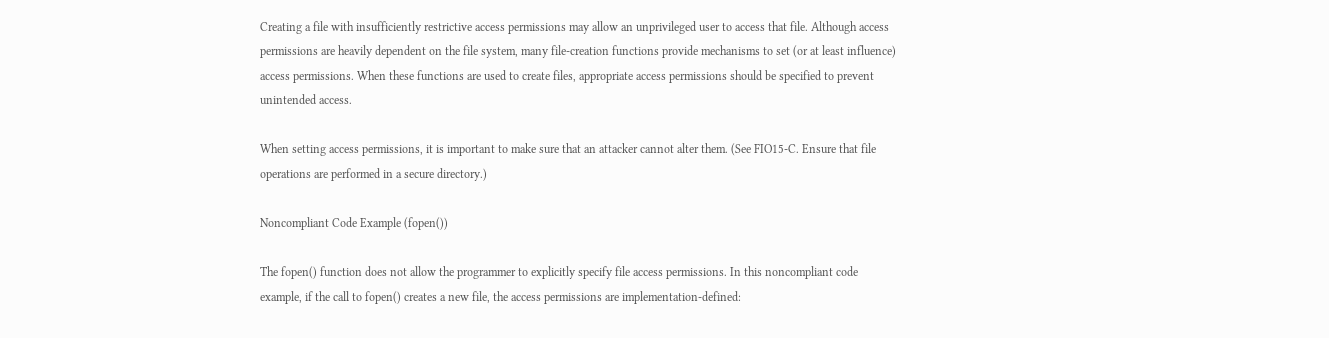Creating a file with insufficiently restrictive access permissions may allow an unprivileged user to access that file. Although access permissions are heavily dependent on the file system, many file-creation functions provide mechanisms to set (or at least influence) access permissions. When these functions are used to create files, appropriate access permissions should be specified to prevent unintended access.

When setting access permissions, it is important to make sure that an attacker cannot alter them. (See FIO15-C. Ensure that file operations are performed in a secure directory.)

Noncompliant Code Example (fopen())

The fopen() function does not allow the programmer to explicitly specify file access permissions. In this noncompliant code example, if the call to fopen() creates a new file, the access permissions are implementation-defined: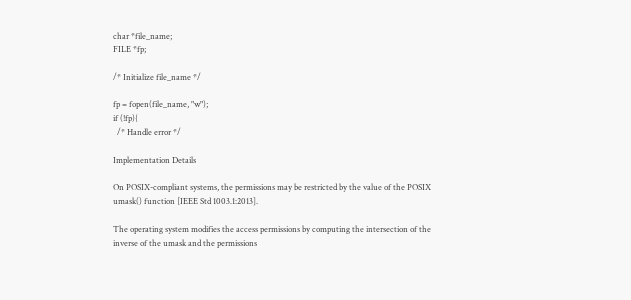char *file_name;
FILE *fp;

/* Initialize file_name */

fp = fopen(file_name, "w");
if (!fp){
  /* Handle error */

Implementation Details

On POSIX-compliant systems, the permissions may be restricted by the value of the POSIX umask() function [IEEE Std 1003.1:2013].

The operating system modifies the access permissions by computing the intersection of the inverse of the umask and the permissions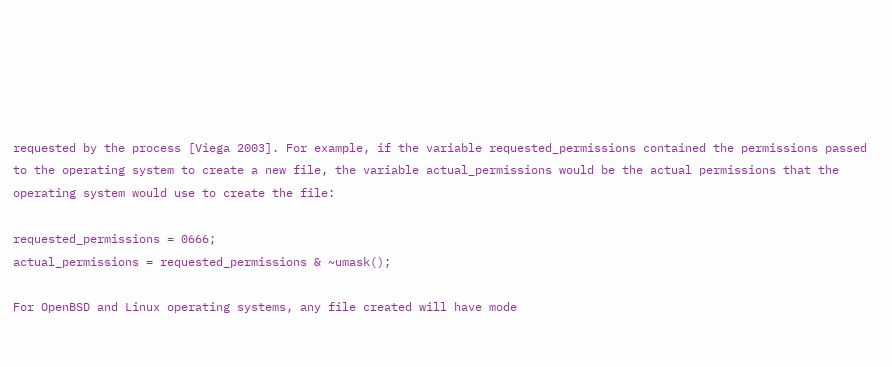requested by the process [Viega 2003]. For example, if the variable requested_permissions contained the permissions passed to the operating system to create a new file, the variable actual_permissions would be the actual permissions that the operating system would use to create the file:

requested_permissions = 0666;
actual_permissions = requested_permissions & ~umask();

For OpenBSD and Linux operating systems, any file created will have mode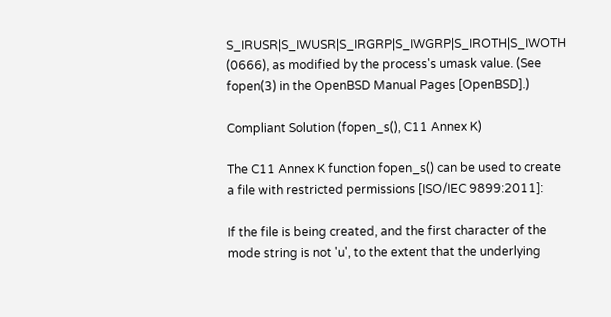S_IRUSR|S_IWUSR|S_IRGRP|S_IWGRP|S_IROTH|S_IWOTH (0666), as modified by the process's umask value. (See fopen(3) in the OpenBSD Manual Pages [OpenBSD].)

Compliant Solution (fopen_s(), C11 Annex K)

The C11 Annex K function fopen_s() can be used to create a file with restricted permissions [ISO/IEC 9899:2011]:

If the file is being created, and the first character of the mode string is not 'u', to the extent that the underlying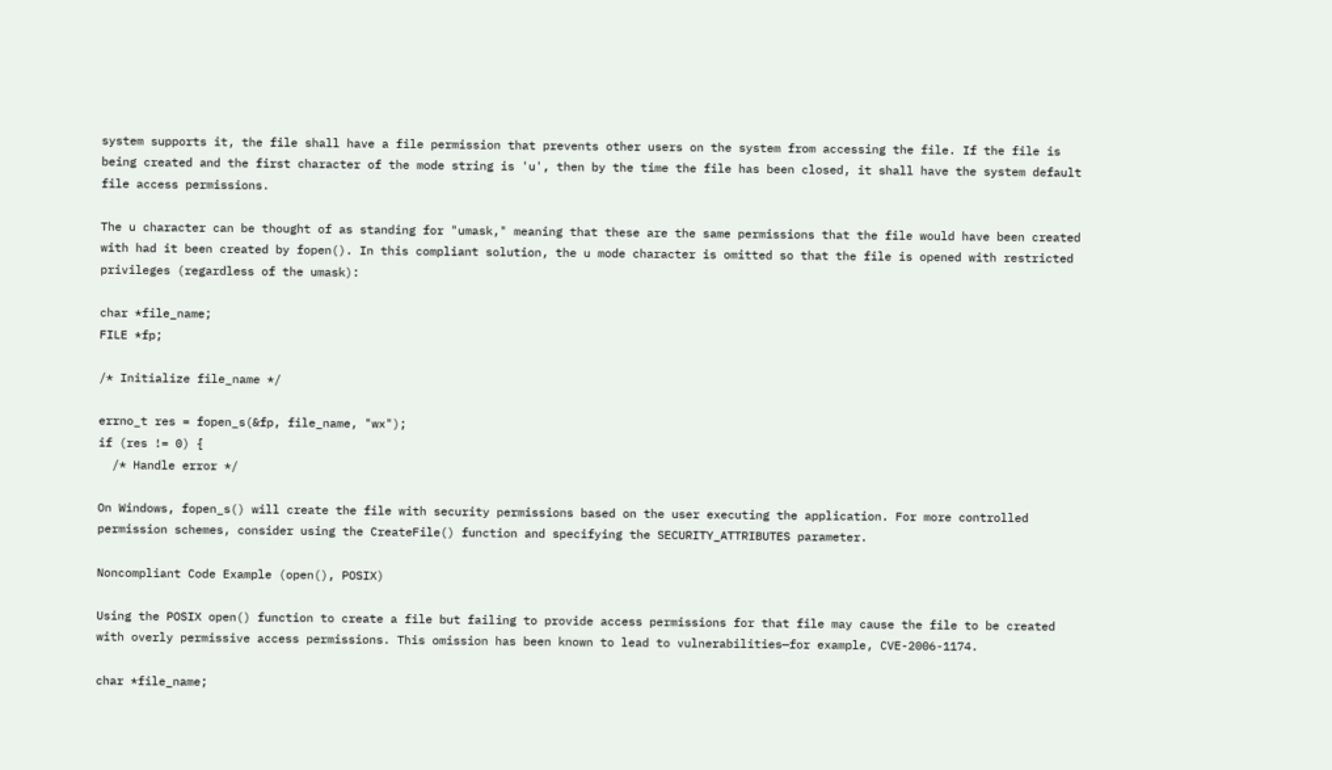system supports it, the file shall have a file permission that prevents other users on the system from accessing the file. If the file is being created and the first character of the mode string is 'u', then by the time the file has been closed, it shall have the system default file access permissions.

The u character can be thought of as standing for "umask," meaning that these are the same permissions that the file would have been created with had it been created by fopen(). In this compliant solution, the u mode character is omitted so that the file is opened with restricted privileges (regardless of the umask):

char *file_name;
FILE *fp;

/* Initialize file_name */

errno_t res = fopen_s(&fp, file_name, "wx");
if (res != 0) {
  /* Handle error */

On Windows, fopen_s() will create the file with security permissions based on the user executing the application. For more controlled permission schemes, consider using the CreateFile() function and specifying the SECURITY_ATTRIBUTES parameter.

Noncompliant Code Example (open(), POSIX)

Using the POSIX open() function to create a file but failing to provide access permissions for that file may cause the file to be created with overly permissive access permissions. This omission has been known to lead to vulnerabilities—for example, CVE-2006-1174.

char *file_name;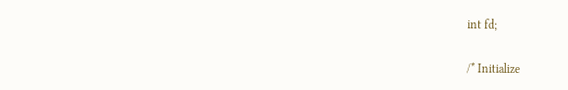int fd;

/* Initialize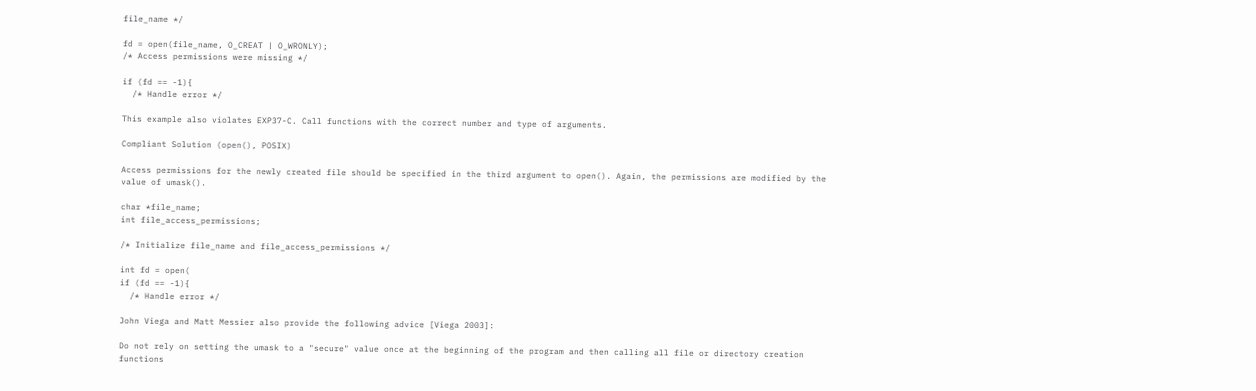file_name */

fd = open(file_name, O_CREAT | O_WRONLY);
/* Access permissions were missing */

if (fd == -1){
  /* Handle error */

This example also violates EXP37-C. Call functions with the correct number and type of arguments.

Compliant Solution (open(), POSIX)

Access permissions for the newly created file should be specified in the third argument to open(). Again, the permissions are modified by the value of umask().

char *file_name;
int file_access_permissions;

/* Initialize file_name and file_access_permissions */

int fd = open(
if (fd == -1){
  /* Handle error */

John Viega and Matt Messier also provide the following advice [Viega 2003]:

Do not rely on setting the umask to a "secure" value once at the beginning of the program and then calling all file or directory creation functions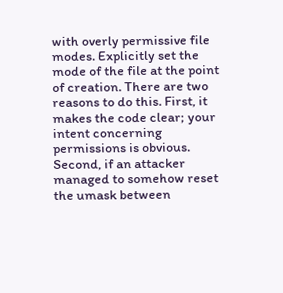with overly permissive file modes. Explicitly set the mode of the file at the point of creation. There are two reasons to do this. First, it makes the code clear; your intent concerning permissions is obvious. Second, if an attacker managed to somehow reset the umask between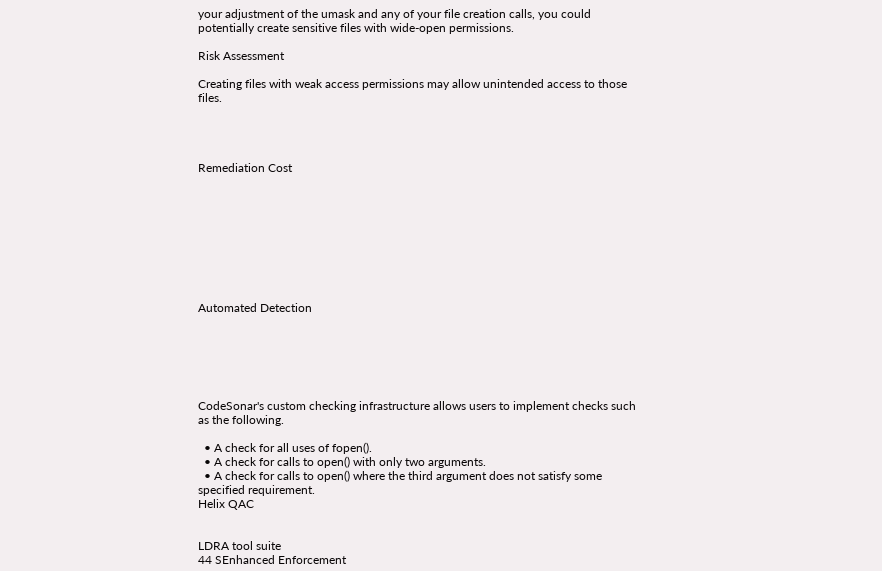your adjustment of the umask and any of your file creation calls, you could potentially create sensitive files with wide-open permissions.

Risk Assessment

Creating files with weak access permissions may allow unintended access to those files.




Remediation Cost









Automated Detection






CodeSonar's custom checking infrastructure allows users to implement checks such as the following.

  • A check for all uses of fopen().
  • A check for calls to open() with only two arguments.
  • A check for calls to open() where the third argument does not satisfy some specified requirement.
Helix QAC


LDRA tool suite
44 SEnhanced Enforcement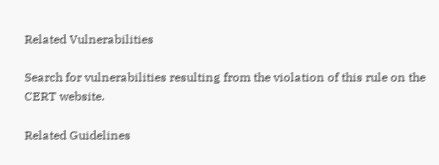Related Vulnerabilities

Search for vulnerabilities resulting from the violation of this rule on the CERT website.

Related Guidelines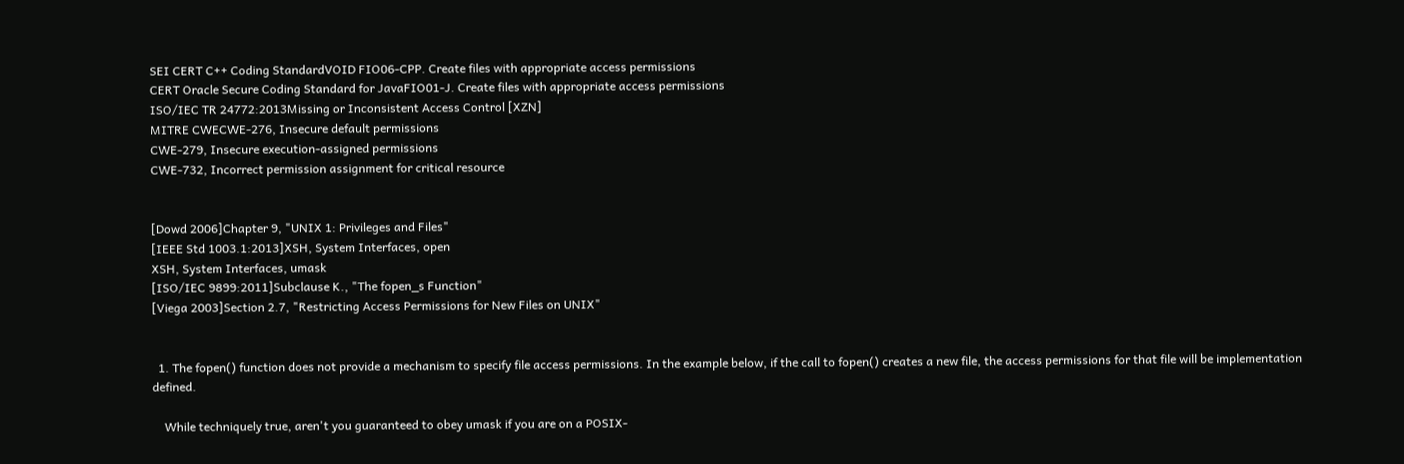SEI CERT C++ Coding StandardVOID FIO06-CPP. Create files with appropriate access permissions
CERT Oracle Secure Coding Standard for JavaFIO01-J. Create files with appropriate access permissions
ISO/IEC TR 24772:2013Missing or Inconsistent Access Control [XZN]
MITRE CWECWE-276, Insecure default permissions
CWE-279, Insecure execution-assigned permissions
CWE-732, Incorrect permission assignment for critical resource


[Dowd 2006]Chapter 9, "UNIX 1: Privileges and Files"
[IEEE Std 1003.1:2013]XSH, System Interfaces, open
XSH, System Interfaces, umask
[ISO/IEC 9899:2011]Subclause K., "The fopen_s Function"
[Viega 2003]Section 2.7, "Restricting Access Permissions for New Files on UNIX"


  1. The fopen() function does not provide a mechanism to specify file access permissions. In the example below, if the call to fopen() creates a new file, the access permissions for that file will be implementation defined.

    While techniquely true, aren't you guaranteed to obey umask if you are on a POSIX-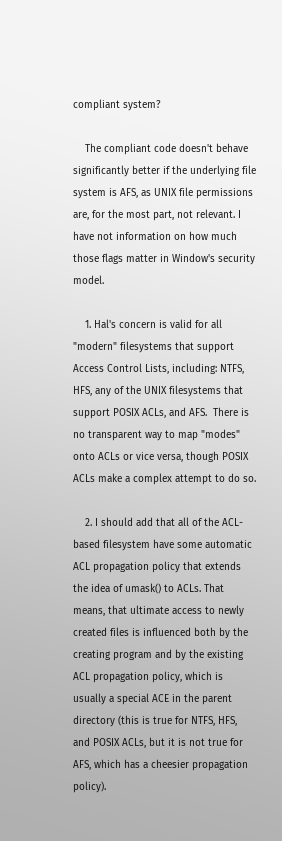compliant system?

    The compliant code doesn't behave significantly better if the underlying file system is AFS, as UNIX file permissions are, for the most part, not relevant. I have not information on how much those flags matter in Window's security model.

    1. Hal's concern is valid for all "modern" filesystems that support Access Control Lists, including: NTFS, HFS, any of the UNIX filesystems that support POSIX ACLs, and AFS.  There is no transparent way to map "modes" onto ACLs or vice versa, though POSIX ACLs make a complex attempt to do so.

    2. I should add that all of the ACL-based filesystem have some automatic ACL propagation policy that extends the idea of umask() to ACLs. That means, that ultimate access to newly created files is influenced both by the creating program and by the existing ACL propagation policy, which is usually a special ACE in the parent directory (this is true for NTFS, HFS, and POSIX ACLs, but it is not true for AFS, which has a cheesier propagation policy).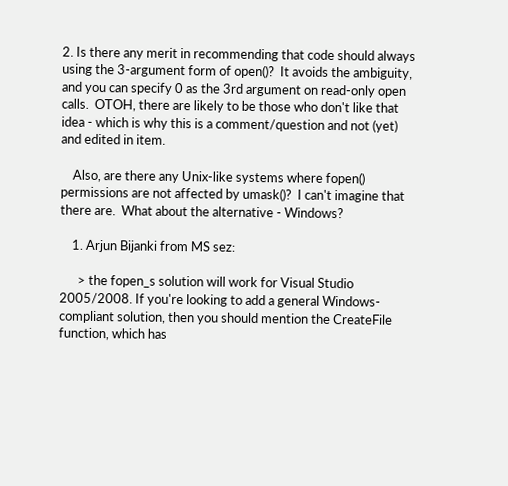2. Is there any merit in recommending that code should always using the 3-argument form of open()?  It avoids the ambiguity, and you can specify 0 as the 3rd argument on read-only open calls.  OTOH, there are likely to be those who don't like that idea - which is why this is a comment/question and not (yet) and edited in item.

    Also, are there any Unix-like systems where fopen() permissions are not affected by umask()?  I can't imagine that there are.  What about the alternative - Windows?

    1. Arjun Bijanki from MS sez:

      > the fopen_s solution will work for Visual Studio 2005/2008. If you're looking to add a general Windows-compliant solution, then you should mention the CreateFile function, which has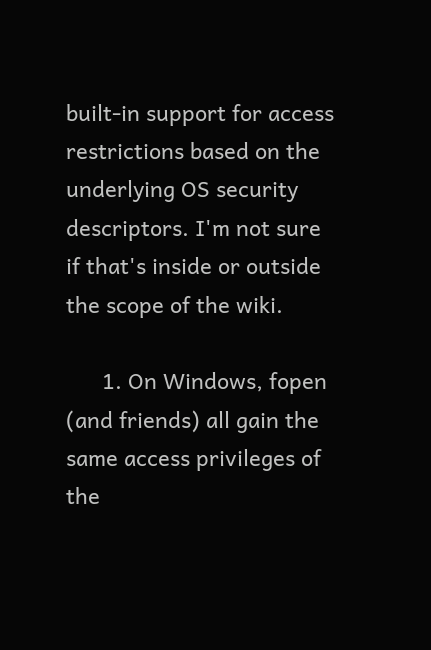built-in support for access restrictions based on the underlying OS security descriptors. I'm not sure if that's inside or outside the scope of the wiki.

      1. On Windows, fopen (and friends) all gain the same access privileges of the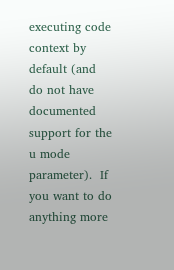executing code context by default (and do not have documented support for the u mode parameter).  If you want to do anything more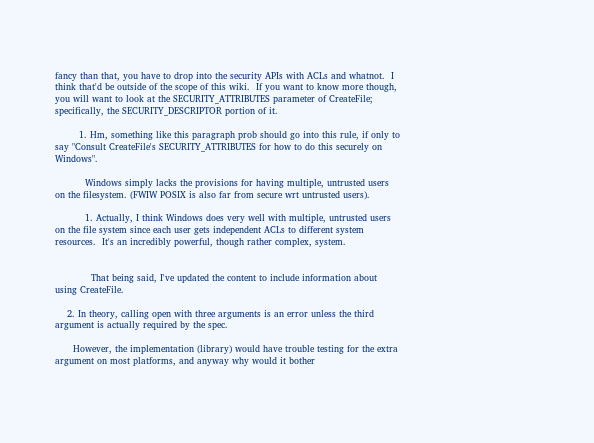fancy than that, you have to drop into the security APIs with ACLs and whatnot.  I think that'd be outside of the scope of this wiki.  If you want to know more though, you will want to look at the SECURITY_ATTRIBUTES parameter of CreateFile; specifically, the SECURITY_DESCRIPTOR portion of it.

        1. Hm, something like this paragraph prob should go into this rule, if only to say "Consult CreateFile's SECURITY_ATTRIBUTES for how to do this securely on Windows".

          Windows simply lacks the provisions for having multiple, untrusted users on the filesystem. (FWIW POSIX is also far from secure wrt untrusted users).

          1. Actually, I think Windows does very well with multiple, untrusted users on the file system since each user gets independent ACLs to different system resources.  It's an incredibly powerful, though rather complex, system.


            That being said, I've updated the content to include information about using CreateFile.

    2. In theory, calling open with three arguments is an error unless the third argument is actually required by the spec.

      However, the implementation (library) would have trouble testing for the extra argument on most platforms, and anyway why would it bother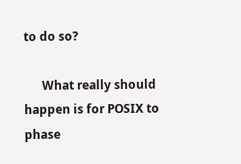to do so?

      What really should happen is for POSIX to phase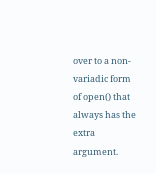over to a non-variadic form of open() that always has the extra argument.